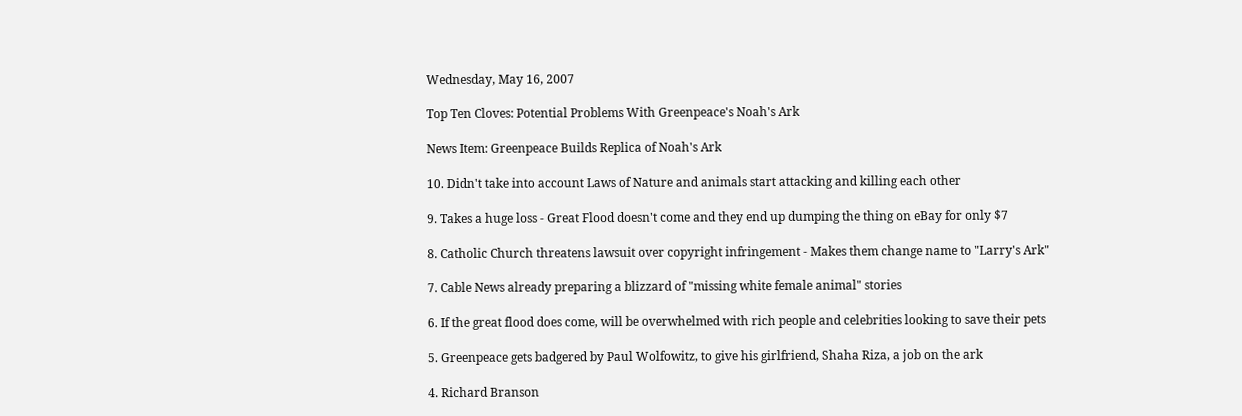Wednesday, May 16, 2007

Top Ten Cloves: Potential Problems With Greenpeace's Noah's Ark

News Item: Greenpeace Builds Replica of Noah's Ark

10. Didn't take into account Laws of Nature and animals start attacking and killing each other

9. Takes a huge loss - Great Flood doesn't come and they end up dumping the thing on eBay for only $7

8. Catholic Church threatens lawsuit over copyright infringement - Makes them change name to "Larry's Ark"

7. Cable News already preparing a blizzard of "missing white female animal" stories

6. If the great flood does come, will be overwhelmed with rich people and celebrities looking to save their pets

5. Greenpeace gets badgered by Paul Wolfowitz, to give his girlfriend, Shaha Riza, a job on the ark

4. Richard Branson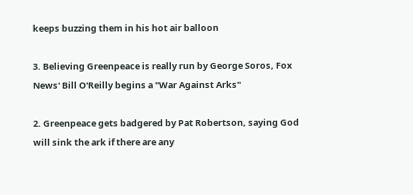keeps buzzing them in his hot air balloon

3. Believing Greenpeace is really run by George Soros, Fox News' Bill O'Reilly begins a "War Against Arks"

2. Greenpeace gets badgered by Pat Robertson, saying God will sink the ark if there are any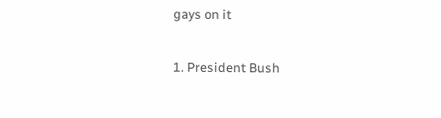gays on it

1. President Bush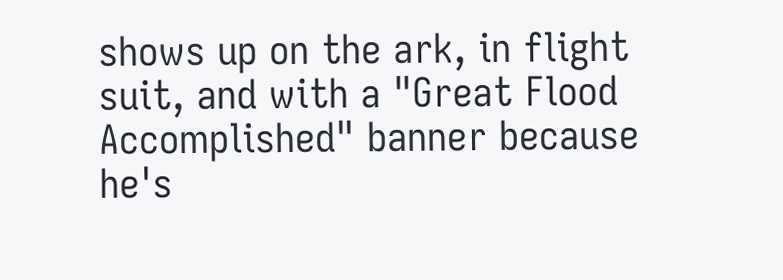shows up on the ark, in flight suit, and with a "Great Flood Accomplished" banner because he's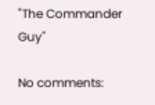"The Commander Guy"

No comments: